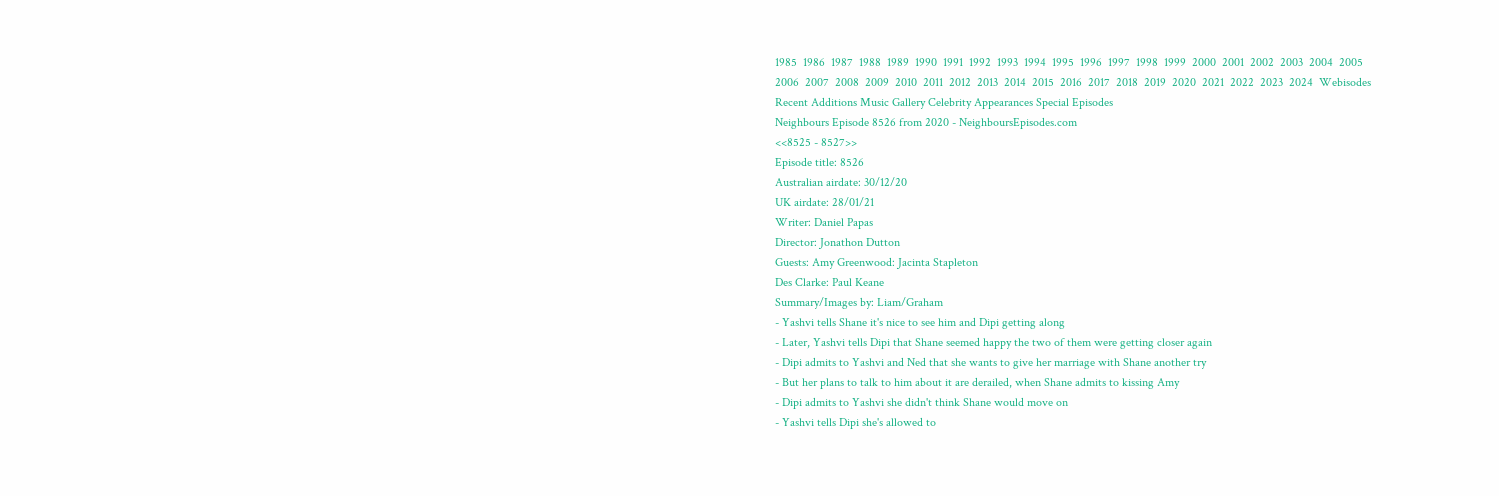1985  1986  1987  1988  1989  1990  1991  1992  1993  1994  1995  1996  1997  1998  1999  2000  2001  2002  2003  2004  2005
2006  2007  2008  2009  2010  2011  2012  2013  2014  2015  2016  2017  2018  2019  2020  2021  2022  2023  2024  Webisodes
Recent Additions Music Gallery Celebrity Appearances Special Episodes
Neighbours Episode 8526 from 2020 - NeighboursEpisodes.com
<<8525 - 8527>>
Episode title: 8526
Australian airdate: 30/12/20
UK airdate: 28/01/21
Writer: Daniel Papas
Director: Jonathon Dutton
Guests: Amy Greenwood: Jacinta Stapleton
Des Clarke: Paul Keane
Summary/Images by: Liam/Graham
- Yashvi tells Shane it's nice to see him and Dipi getting along
- Later, Yashvi tells Dipi that Shane seemed happy the two of them were getting closer again
- Dipi admits to Yashvi and Ned that she wants to give her marriage with Shane another try
- But her plans to talk to him about it are derailed, when Shane admits to kissing Amy
- Dipi admits to Yashvi she didn't think Shane would move on
- Yashvi tells Dipi she's allowed to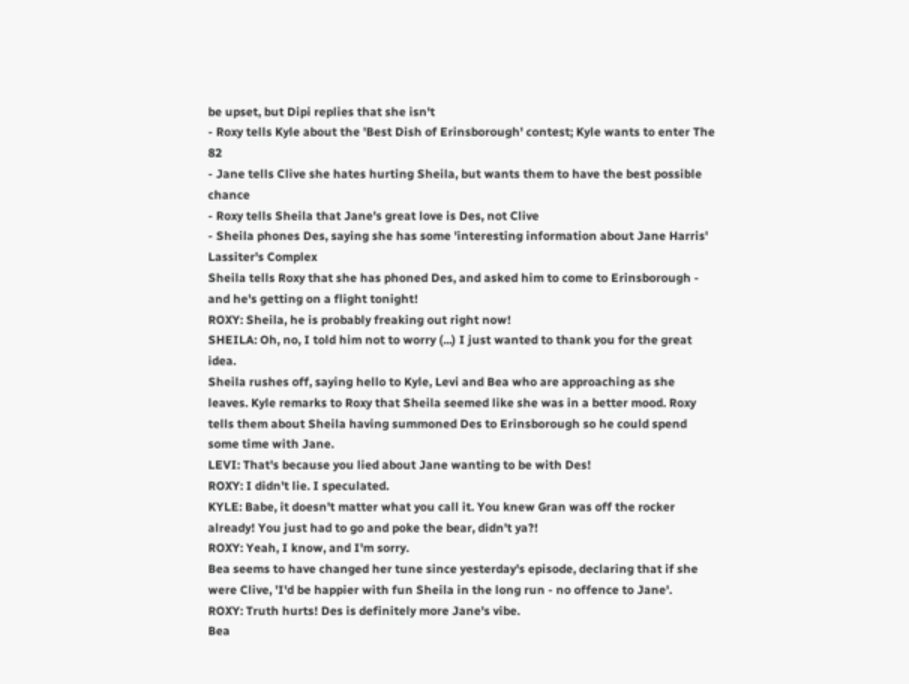be upset, but Dipi replies that she isn't
- Roxy tells Kyle about the 'Best Dish of Erinsborough' contest; Kyle wants to enter The 82
- Jane tells Clive she hates hurting Sheila, but wants them to have the best possible chance
- Roxy tells Sheila that Jane's great love is Des, not Clive
- Sheila phones Des, saying she has some 'interesting information about Jane Harris'
Lassiter's Complex
Sheila tells Roxy that she has phoned Des, and asked him to come to Erinsborough - and he's getting on a flight tonight!
ROXY: Sheila, he is probably freaking out right now!
SHEILA: Oh, no, I told him not to worry (...) I just wanted to thank you for the great idea.
Sheila rushes off, saying hello to Kyle, Levi and Bea who are approaching as she leaves. Kyle remarks to Roxy that Sheila seemed like she was in a better mood. Roxy tells them about Sheila having summoned Des to Erinsborough so he could spend some time with Jane.
LEVI: That's because you lied about Jane wanting to be with Des!
ROXY: I didn't lie. I speculated.
KYLE: Babe, it doesn't matter what you call it. You knew Gran was off the rocker already! You just had to go and poke the bear, didn't ya?!
ROXY: Yeah, I know, and I'm sorry.
Bea seems to have changed her tune since yesterday's episode, declaring that if she were Clive, 'I'd be happier with fun Sheila in the long run - no offence to Jane'.
ROXY: Truth hurts! Des is definitely more Jane's vibe.
Bea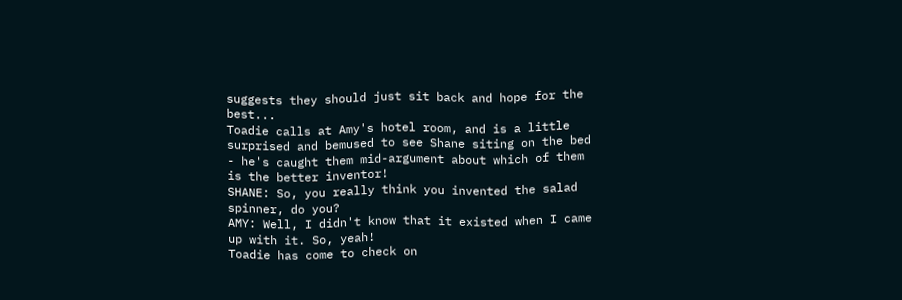suggests they should just sit back and hope for the best...
Toadie calls at Amy's hotel room, and is a little surprised and bemused to see Shane siting on the bed - he's caught them mid-argument about which of them is the better inventor!
SHANE: So, you really think you invented the salad spinner, do you?
AMY: Well, I didn't know that it existed when I came up with it. So, yeah!
Toadie has come to check on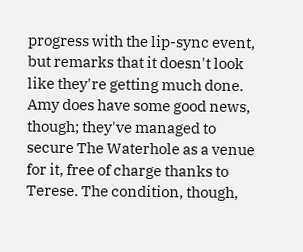progress with the lip-sync event, but remarks that it doesn't look like they're getting much done. Amy does have some good news, though; they've managed to secure The Waterhole as a venue for it, free of charge thanks to Terese. The condition, though,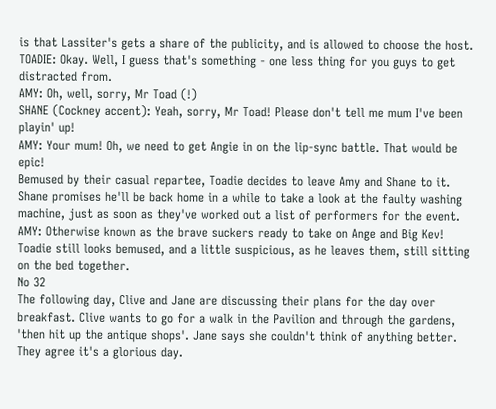is that Lassiter's gets a share of the publicity, and is allowed to choose the host.
TOADIE: Okay. Well, I guess that's something - one less thing for you guys to get distracted from.
AMY: Oh, well, sorry, Mr Toad (!)
SHANE (Cockney accent): Yeah, sorry, Mr Toad! Please don't tell me mum I've been playin' up!
AMY: Your mum! Oh, we need to get Angie in on the lip-sync battle. That would be epic!
Bemused by their casual repartee, Toadie decides to leave Amy and Shane to it. Shane promises he'll be back home in a while to take a look at the faulty washing machine, just as soon as they've worked out a list of performers for the event.
AMY: Otherwise known as the brave suckers ready to take on Ange and Big Kev!
Toadie still looks bemused, and a little suspicious, as he leaves them, still sitting on the bed together.
No 32
The following day, Clive and Jane are discussing their plans for the day over breakfast. Clive wants to go for a walk in the Pavilion and through the gardens, 'then hit up the antique shops'. Jane says she couldn't think of anything better. They agree it's a glorious day.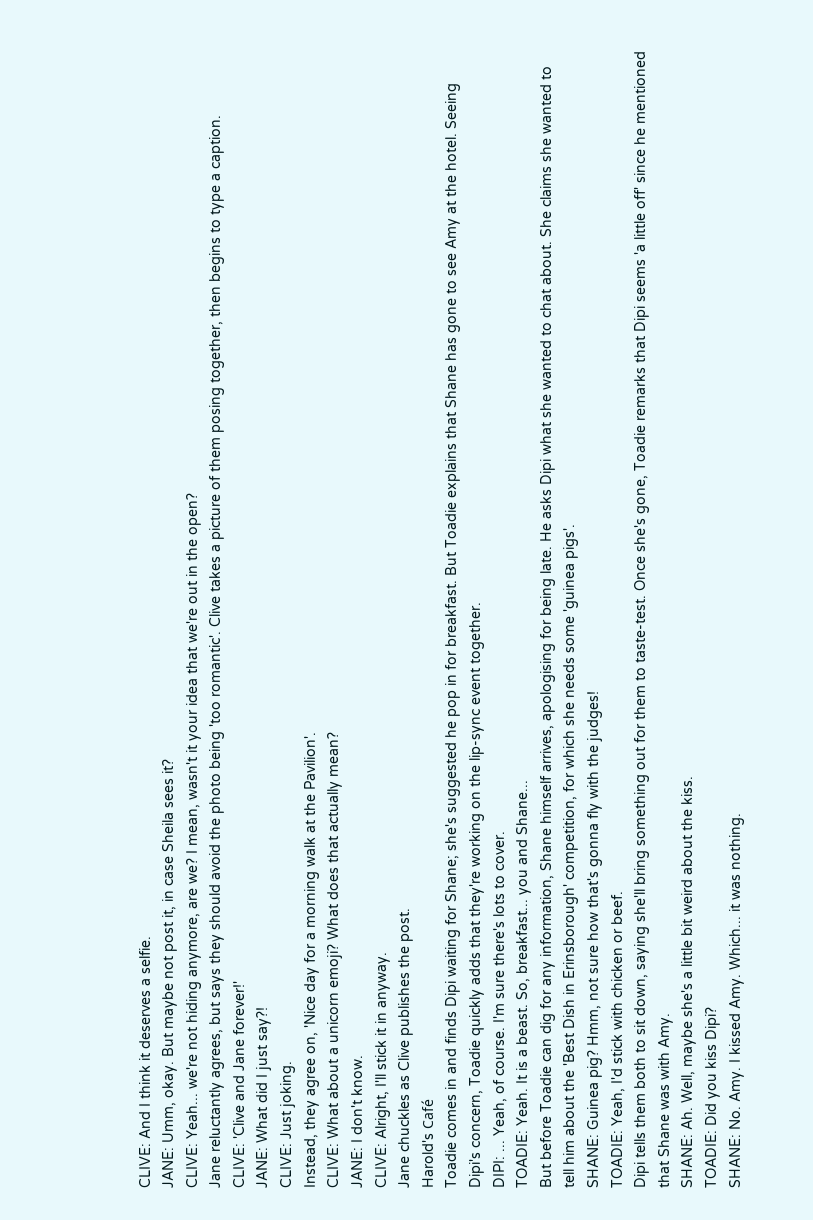CLIVE: And I think it deserves a selfie.
JANE: Umm, okay. But maybe not post it, in case Sheila sees it?
CLIVE: Yeah... we're not hiding anymore, are we? I mean, wasn't it your idea that we're out in the open?
Jane reluctantly agrees, but says they should avoid the photo being 'too romantic'. Clive takes a picture of them posing together, then begins to type a caption.
CLIVE: 'Clive and Jane forever!'
JANE: What did I just say?!
CLIVE: Just joking.
Instead, they agree on, 'Nice day for a morning walk at the Pavilion'.
CLIVE: What about a unicorn emoji? What does that actually mean?
JANE: I don't know.
CLIVE: Alright, I'll stick it in anyway.
Jane chuckles as Clive publishes the post.
Harold's Café
Toadie comes in and finds Dipi waiting for Shane; she's suggested he pop in for breakfast. But Toadie explains that Shane has gone to see Amy at the hotel. Seeing Dipi's concern, Toadie quickly adds that they're working on the lip-sync event together.
DIPI: ... Yeah, of course. I'm sure there's lots to cover.
TOADIE: Yeah. It is a beast. So, breakfast... you and Shane...
But before Toadie can dig for any information, Shane himself arrives, apologising for being late. He asks Dipi what she wanted to chat about. She claims she wanted to tell him about the 'Best Dish in Erinsborough' competition, for which she needs some 'guinea pigs'.
SHANE: Guinea pig? Hmm, not sure how that's gonna fly with the judges!
TOADIE: Yeah, I'd stick with chicken or beef.
Dipi tells them both to sit down, saying she'll bring something out for them to taste-test. Once she's gone, Toadie remarks that Dipi seems 'a little off' since he mentioned that Shane was with Amy.
SHANE: Ah. Well, maybe she's a little bit weird about the kiss.
TOADIE: Did you kiss Dipi?
SHANE: No. Amy. I kissed Amy. Which... it was nothing.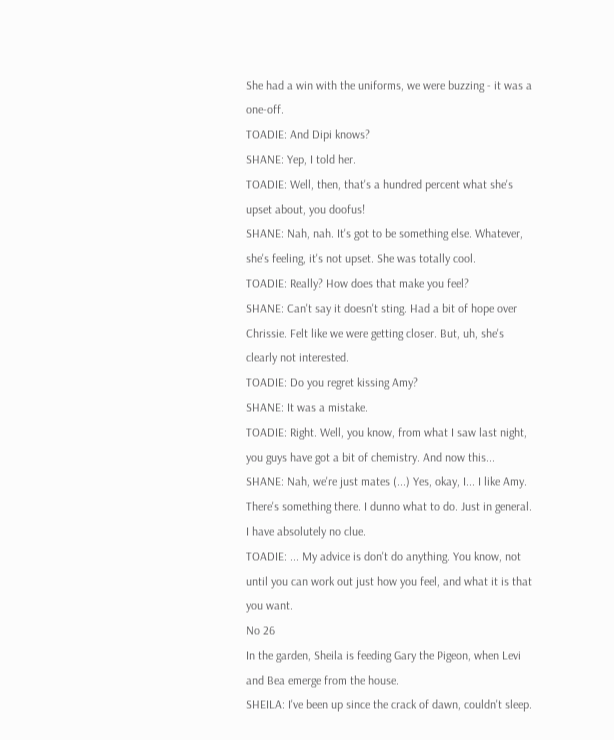She had a win with the uniforms, we were buzzing - it was a one-off.
TOADIE: And Dipi knows?
SHANE: Yep, I told her.
TOADIE: Well, then, that's a hundred percent what she's upset about, you doofus!
SHANE: Nah, nah. It's got to be something else. Whatever, she's feeling, it's not upset. She was totally cool.
TOADIE: Really? How does that make you feel?
SHANE: Can't say it doesn't sting. Had a bit of hope over Chrissie. Felt like we were getting closer. But, uh, she's clearly not interested.
TOADIE: Do you regret kissing Amy?
SHANE: It was a mistake.
TOADIE: Right. Well, you know, from what I saw last night, you guys have got a bit of chemistry. And now this...
SHANE: Nah, we're just mates (...) Yes, okay, I... I like Amy. There's something there. I dunno what to do. Just in general. I have absolutely no clue.
TOADIE: ... My advice is don't do anything. You know, not until you can work out just how you feel, and what it is that you want.
No 26
In the garden, Sheila is feeding Gary the Pigeon, when Levi and Bea emerge from the house.
SHEILA: I've been up since the crack of dawn, couldn't sleep.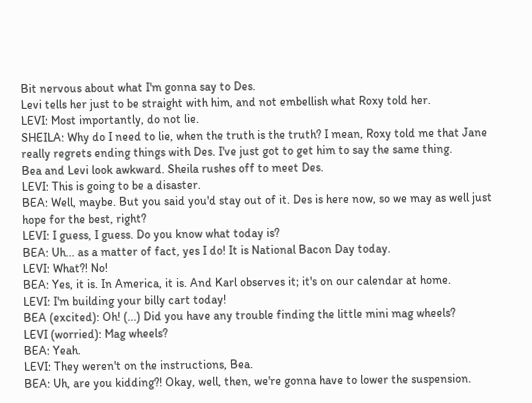Bit nervous about what I'm gonna say to Des.
Levi tells her just to be straight with him, and not embellish what Roxy told her.
LEVI: Most importantly, do not lie.
SHEILA: Why do I need to lie, when the truth is the truth? I mean, Roxy told me that Jane really regrets ending things with Des. I've just got to get him to say the same thing.
Bea and Levi look awkward. Sheila rushes off to meet Des.
LEVI: This is going to be a disaster.
BEA: Well, maybe. But you said you'd stay out of it. Des is here now, so we may as well just hope for the best, right?
LEVI: I guess, I guess. Do you know what today is?
BEA: Uh... as a matter of fact, yes I do! It is National Bacon Day today.
LEVI: What?! No!
BEA: Yes, it is. In America, it is. And Karl observes it; it's on our calendar at home.
LEVI: I'm building your billy cart today!
BEA (excited): Oh! (...) Did you have any trouble finding the little mini mag wheels?
LEVI (worried): Mag wheels?
BEA: Yeah.
LEVI: They weren't on the instructions, Bea.
BEA: Uh, are you kidding?! Okay, well, then, we're gonna have to lower the suspension.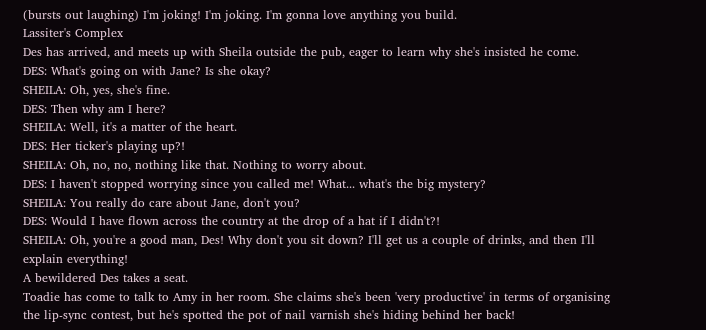(bursts out laughing) I'm joking! I'm joking. I'm gonna love anything you build.
Lassiter's Complex
Des has arrived, and meets up with Sheila outside the pub, eager to learn why she's insisted he come.
DES: What's going on with Jane? Is she okay?
SHEILA: Oh, yes, she's fine.
DES: Then why am I here?
SHEILA: Well, it's a matter of the heart.
DES: Her ticker's playing up?!
SHEILA: Oh, no, no, nothing like that. Nothing to worry about.
DES: I haven't stopped worrying since you called me! What... what's the big mystery?
SHEILA: You really do care about Jane, don't you?
DES: Would I have flown across the country at the drop of a hat if I didn't?!
SHEILA: Oh, you're a good man, Des! Why don't you sit down? I'll get us a couple of drinks, and then I'll explain everything!
A bewildered Des takes a seat.
Toadie has come to talk to Amy in her room. She claims she's been 'very productive' in terms of organising the lip-sync contest, but he's spotted the pot of nail varnish she's hiding behind her back!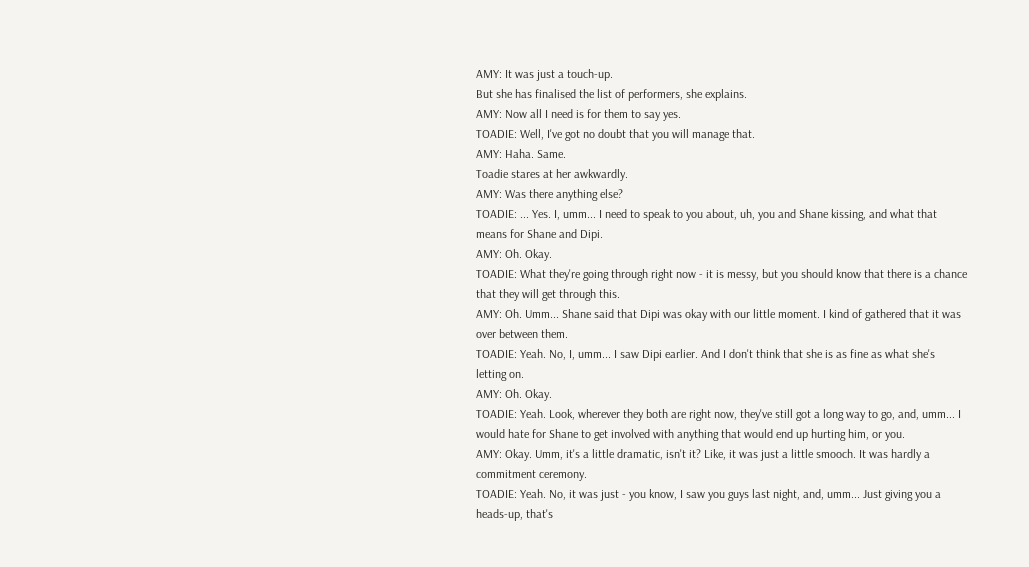AMY: It was just a touch-up.
But she has finalised the list of performers, she explains.
AMY: Now all I need is for them to say yes.
TOADIE: Well, I've got no doubt that you will manage that.
AMY: Haha. Same.
Toadie stares at her awkwardly.
AMY: Was there anything else?
TOADIE: ... Yes. I, umm... I need to speak to you about, uh, you and Shane kissing, and what that means for Shane and Dipi.
AMY: Oh. Okay.
TOADIE: What they're going through right now - it is messy, but you should know that there is a chance that they will get through this.
AMY: Oh. Umm... Shane said that Dipi was okay with our little moment. I kind of gathered that it was over between them.
TOADIE: Yeah. No, I, umm... I saw Dipi earlier. And I don't think that she is as fine as what she's letting on.
AMY: Oh. Okay.
TOADIE: Yeah. Look, wherever they both are right now, they've still got a long way to go, and, umm... I would hate for Shane to get involved with anything that would end up hurting him, or you.
AMY: Okay. Umm, it's a little dramatic, isn't it? Like, it was just a little smooch. It was hardly a commitment ceremony.
TOADIE: Yeah. No, it was just - you know, I saw you guys last night, and, umm... Just giving you a heads-up, that's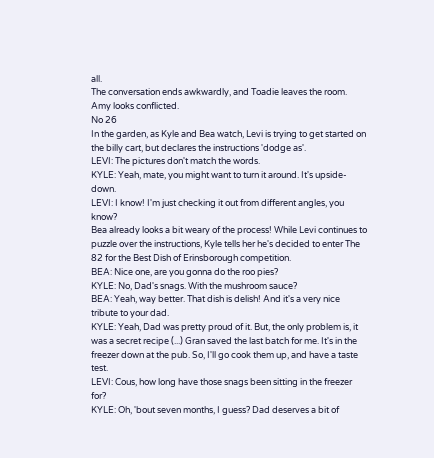all.
The conversation ends awkwardly, and Toadie leaves the room. Amy looks conflicted.
No 26
In the garden, as Kyle and Bea watch, Levi is trying to get started on the billy cart, but declares the instructions 'dodge as'.
LEVI: The pictures don't match the words.
KYLE: Yeah, mate, you might want to turn it around. It's upside-down.
LEVI: I know! I'm just checking it out from different angles, you know?
Bea already looks a bit weary of the process! While Levi continues to puzzle over the instructions, Kyle tells her he's decided to enter The 82 for the Best Dish of Erinsborough competition.
BEA: Nice one, are you gonna do the roo pies?
KYLE: No, Dad's snags. With the mushroom sauce?
BEA: Yeah, way better. That dish is delish! And it's a very nice tribute to your dad.
KYLE: Yeah, Dad was pretty proud of it. But, the only problem is, it was a secret recipe (...) Gran saved the last batch for me. It's in the freezer down at the pub. So, I'll go cook them up, and have a taste test.
LEVI: Cous, how long have those snags been sitting in the freezer for?
KYLE: Oh, 'bout seven months, I guess? Dad deserves a bit of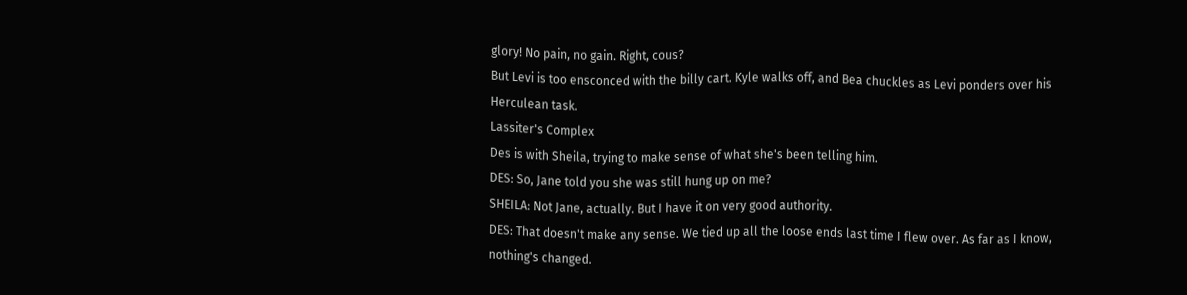glory! No pain, no gain. Right, cous?
But Levi is too ensconced with the billy cart. Kyle walks off, and Bea chuckles as Levi ponders over his Herculean task.
Lassiter's Complex
Des is with Sheila, trying to make sense of what she's been telling him.
DES: So, Jane told you she was still hung up on me?
SHEILA: Not Jane, actually. But I have it on very good authority.
DES: That doesn't make any sense. We tied up all the loose ends last time I flew over. As far as I know, nothing's changed.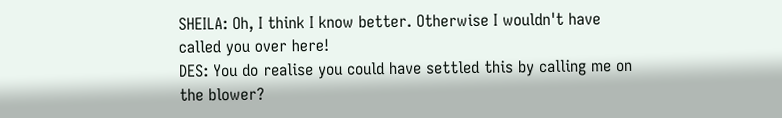SHEILA: Oh, I think I know better. Otherwise I wouldn't have called you over here!
DES: You do realise you could have settled this by calling me on the blower?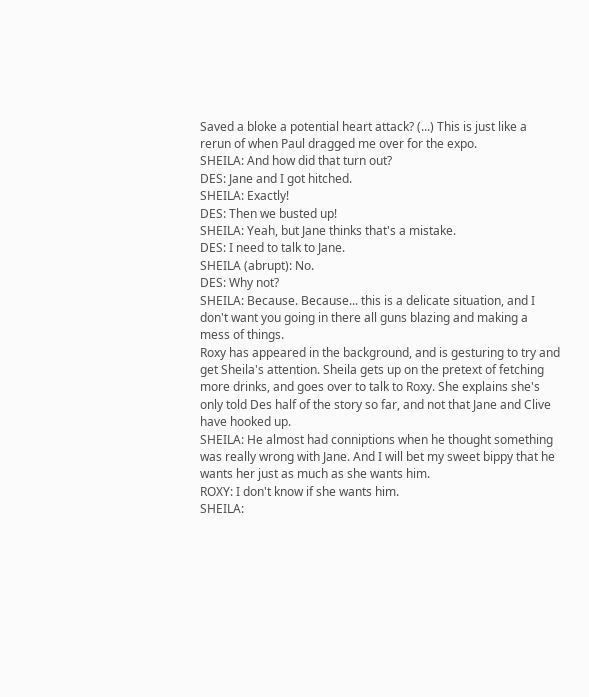Saved a bloke a potential heart attack? (...) This is just like a rerun of when Paul dragged me over for the expo.
SHEILA: And how did that turn out?
DES: Jane and I got hitched.
SHEILA: Exactly!
DES: Then we busted up!
SHEILA: Yeah, but Jane thinks that's a mistake.
DES: I need to talk to Jane.
SHEILA (abrupt): No.
DES: Why not?
SHEILA: Because. Because... this is a delicate situation, and I don't want you going in there all guns blazing and making a mess of things.
Roxy has appeared in the background, and is gesturing to try and get Sheila's attention. Sheila gets up on the pretext of fetching more drinks, and goes over to talk to Roxy. She explains she's only told Des half of the story so far, and not that Jane and Clive have hooked up.
SHEILA: He almost had conniptions when he thought something was really wrong with Jane. And I will bet my sweet bippy that he wants her just as much as she wants him.
ROXY: I don't know if she wants him.
SHEILA: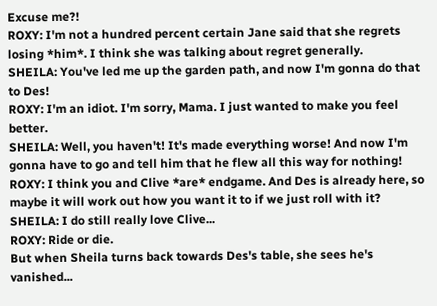Excuse me?!
ROXY: I'm not a hundred percent certain Jane said that she regrets losing *him*. I think she was talking about regret generally.
SHEILA: You've led me up the garden path, and now I'm gonna do that to Des!
ROXY: I'm an idiot. I'm sorry, Mama. I just wanted to make you feel better.
SHEILA: Well, you haven't! It's made everything worse! And now I'm gonna have to go and tell him that he flew all this way for nothing!
ROXY: I think you and Clive *are* endgame. And Des is already here, so maybe it will work out how you want it to if we just roll with it?
SHEILA: I do still really love Clive...
ROXY: Ride or die.
But when Sheila turns back towards Des's table, she sees he's vanished...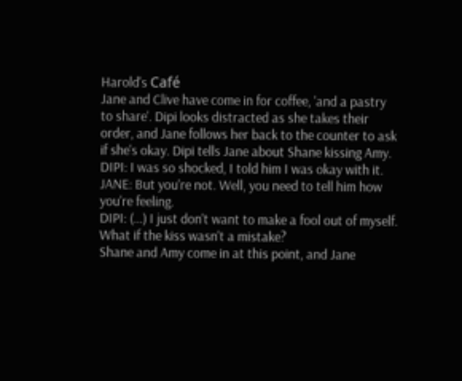Harold's Café
Jane and Clive have come in for coffee, 'and a pastry to share'. Dipi looks distracted as she takes their order, and Jane follows her back to the counter to ask if she's okay. Dipi tells Jane about Shane kissing Amy.
DIPI: I was so shocked, I told him I was okay with it.
JANE: But you're not. Well, you need to tell him how you're feeling.
DIPI: (...) I just don't want to make a fool out of myself. What if the kiss wasn't a mistake?
Shane and Amy come in at this point, and Jane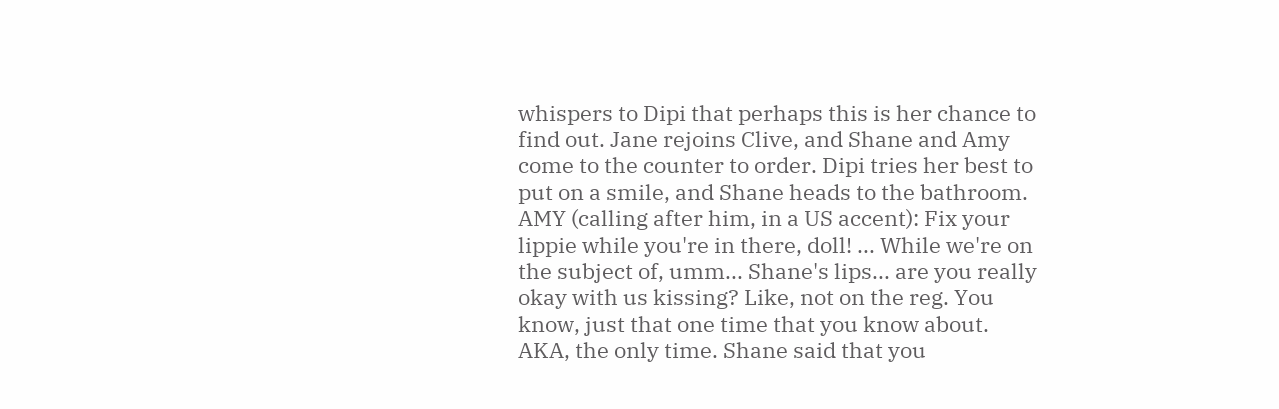whispers to Dipi that perhaps this is her chance to find out. Jane rejoins Clive, and Shane and Amy come to the counter to order. Dipi tries her best to put on a smile, and Shane heads to the bathroom.
AMY (calling after him, in a US accent): Fix your lippie while you're in there, doll! ... While we're on the subject of, umm... Shane's lips... are you really okay with us kissing? Like, not on the reg. You know, just that one time that you know about. AKA, the only time. Shane said that you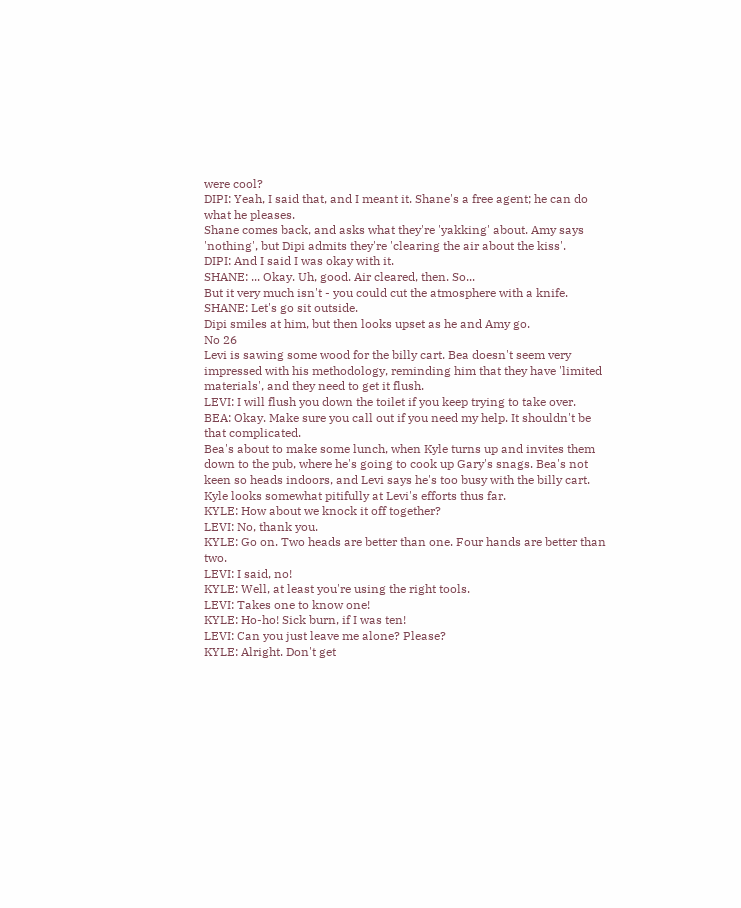were cool?
DIPI: Yeah, I said that, and I meant it. Shane's a free agent; he can do what he pleases.
Shane comes back, and asks what they're 'yakking' about. Amy says 'nothing', but Dipi admits they're 'clearing the air about the kiss'.
DIPI: And I said I was okay with it.
SHANE: ... Okay. Uh, good. Air cleared, then. So...
But it very much isn't - you could cut the atmosphere with a knife.
SHANE: Let's go sit outside.
Dipi smiles at him, but then looks upset as he and Amy go.
No 26
Levi is sawing some wood for the billy cart. Bea doesn't seem very impressed with his methodology, reminding him that they have 'limited materials', and they need to get it flush.
LEVI: I will flush you down the toilet if you keep trying to take over.
BEA: Okay. Make sure you call out if you need my help. It shouldn't be that complicated.
Bea's about to make some lunch, when Kyle turns up and invites them down to the pub, where he's going to cook up Gary's snags. Bea's not keen so heads indoors, and Levi says he's too busy with the billy cart. Kyle looks somewhat pitifully at Levi's efforts thus far.
KYLE: How about we knock it off together?
LEVI: No, thank you.
KYLE: Go on. Two heads are better than one. Four hands are better than two.
LEVI: I said, no!
KYLE: Well, at least you're using the right tools.
LEVI: Takes one to know one!
KYLE: Ho-ho! Sick burn, if I was ten!
LEVI: Can you just leave me alone? Please?
KYLE: Alright. Don't get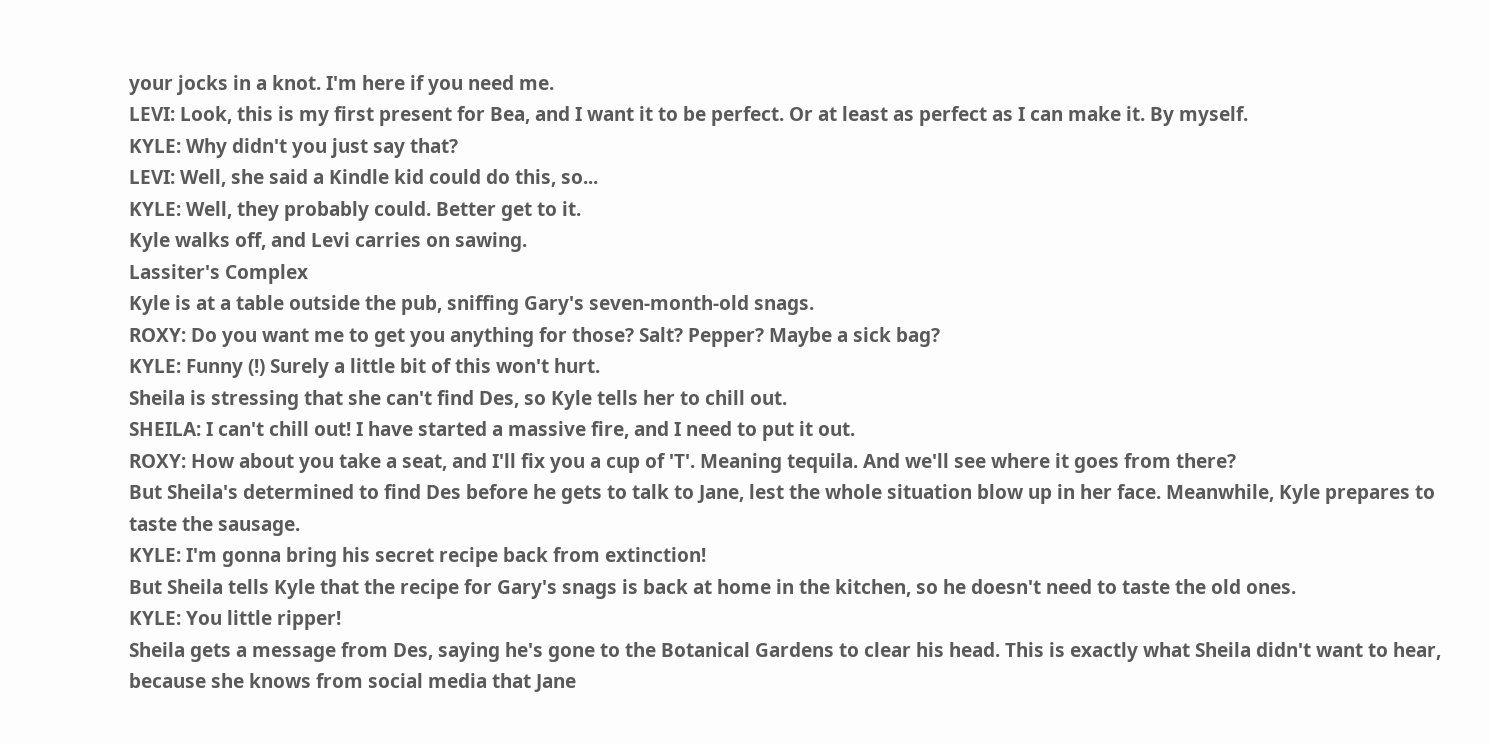your jocks in a knot. I'm here if you need me.
LEVI: Look, this is my first present for Bea, and I want it to be perfect. Or at least as perfect as I can make it. By myself.
KYLE: Why didn't you just say that?
LEVI: Well, she said a Kindle kid could do this, so...
KYLE: Well, they probably could. Better get to it.
Kyle walks off, and Levi carries on sawing.
Lassiter's Complex
Kyle is at a table outside the pub, sniffing Gary's seven-month-old snags.
ROXY: Do you want me to get you anything for those? Salt? Pepper? Maybe a sick bag?
KYLE: Funny (!) Surely a little bit of this won't hurt.
Sheila is stressing that she can't find Des, so Kyle tells her to chill out.
SHEILA: I can't chill out! I have started a massive fire, and I need to put it out.
ROXY: How about you take a seat, and I'll fix you a cup of 'T'. Meaning tequila. And we'll see where it goes from there?
But Sheila's determined to find Des before he gets to talk to Jane, lest the whole situation blow up in her face. Meanwhile, Kyle prepares to taste the sausage.
KYLE: I'm gonna bring his secret recipe back from extinction!
But Sheila tells Kyle that the recipe for Gary's snags is back at home in the kitchen, so he doesn't need to taste the old ones.
KYLE: You little ripper!
Sheila gets a message from Des, saying he's gone to the Botanical Gardens to clear his head. This is exactly what Sheila didn't want to hear, because she knows from social media that Jane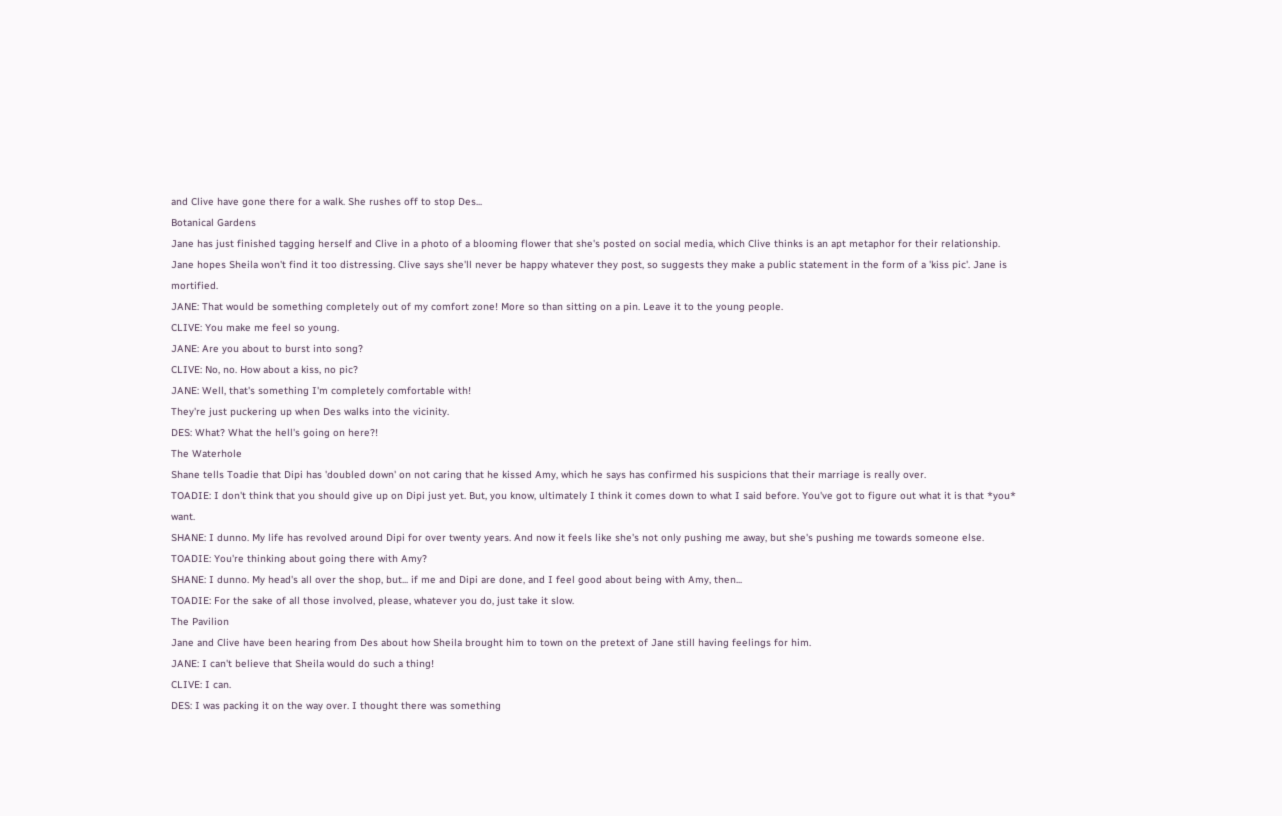and Clive have gone there for a walk. She rushes off to stop Des...
Botanical Gardens
Jane has just finished tagging herself and Clive in a photo of a blooming flower that she's posted on social media, which Clive thinks is an apt metaphor for their relationship. Jane hopes Sheila won't find it too distressing. Clive says she'll never be happy whatever they post, so suggests they make a public statement in the form of a 'kiss pic'. Jane is mortified.
JANE: That would be something completely out of my comfort zone! More so than sitting on a pin. Leave it to the young people.
CLIVE: You make me feel so young.
JANE: Are you about to burst into song?
CLIVE: No, no. How about a kiss, no pic?
JANE: Well, that's something I'm completely comfortable with!
They're just puckering up when Des walks into the vicinity.
DES: What? What the hell's going on here?!
The Waterhole
Shane tells Toadie that Dipi has 'doubled down' on not caring that he kissed Amy, which he says has confirmed his suspicions that their marriage is really over.
TOADIE: I don't think that you should give up on Dipi just yet. But, you know, ultimately I think it comes down to what I said before. You've got to figure out what it is that *you* want.
SHANE: I dunno. My life has revolved around Dipi for over twenty years. And now it feels like she's not only pushing me away, but she's pushing me towards someone else.
TOADIE: You're thinking about going there with Amy?
SHANE: I dunno. My head's all over the shop, but... if me and Dipi are done, and I feel good about being with Amy, then...
TOADIE: For the sake of all those involved, please, whatever you do, just take it slow.
The Pavilion
Jane and Clive have been hearing from Des about how Sheila brought him to town on the pretext of Jane still having feelings for him.
JANE: I can't believe that Sheila would do such a thing!
CLIVE: I can.
DES: I was packing it on the way over. I thought there was something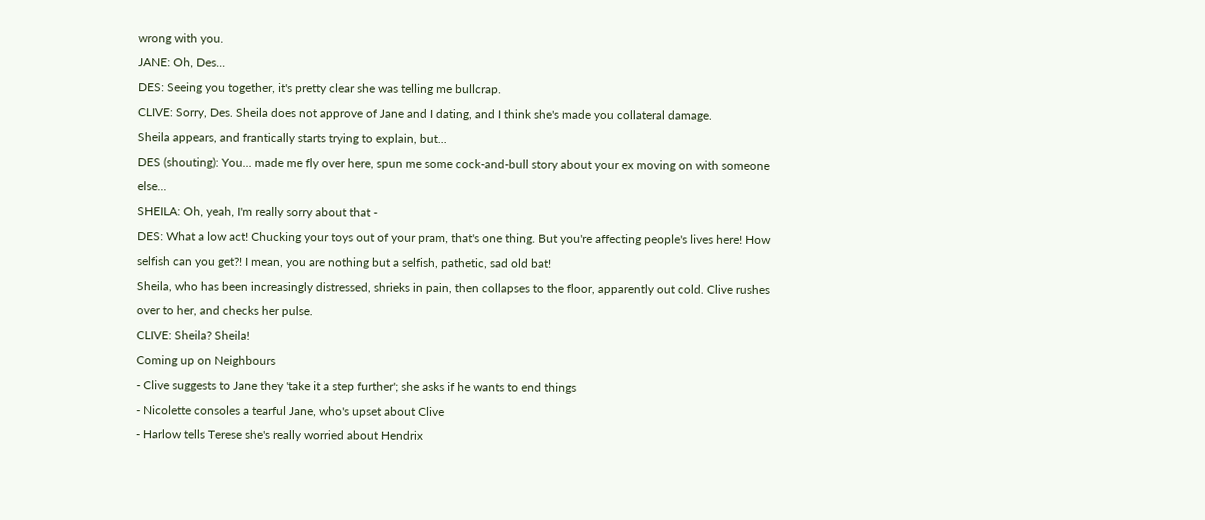wrong with you.
JANE: Oh, Des...
DES: Seeing you together, it's pretty clear she was telling me bullcrap.
CLIVE: Sorry, Des. Sheila does not approve of Jane and I dating, and I think she's made you collateral damage.
Sheila appears, and frantically starts trying to explain, but...
DES (shouting): You... made me fly over here, spun me some cock-and-bull story about your ex moving on with someone else...
SHEILA: Oh, yeah, I'm really sorry about that -
DES: What a low act! Chucking your toys out of your pram, that's one thing. But you're affecting people's lives here! How selfish can you get?! I mean, you are nothing but a selfish, pathetic, sad old bat!
Sheila, who has been increasingly distressed, shrieks in pain, then collapses to the floor, apparently out cold. Clive rushes over to her, and checks her pulse.
CLIVE: Sheila? Sheila!
Coming up on Neighbours
- Clive suggests to Jane they 'take it a step further'; she asks if he wants to end things
- Nicolette consoles a tearful Jane, who's upset about Clive
- Harlow tells Terese she's really worried about Hendrix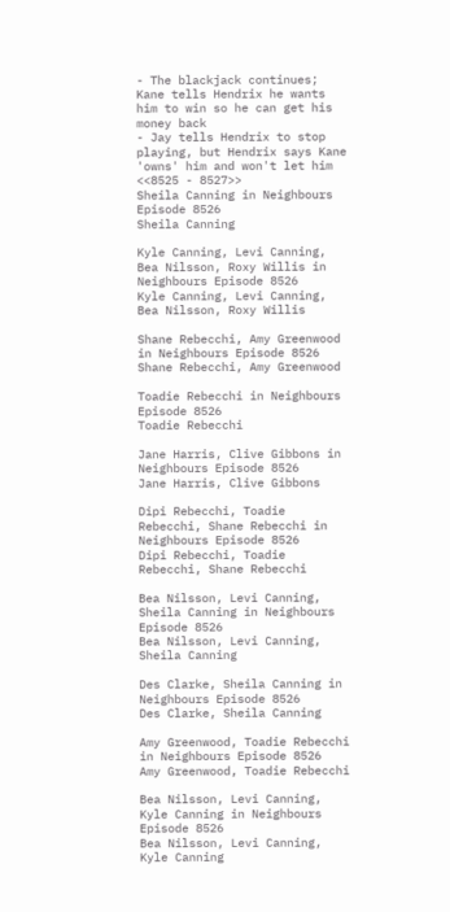- The blackjack continues; Kane tells Hendrix he wants him to win so he can get his money back
- Jay tells Hendrix to stop playing, but Hendrix says Kane 'owns' him and won't let him
<<8525 - 8527>>
Sheila Canning in Neighbours Episode 8526
Sheila Canning

Kyle Canning, Levi Canning, Bea Nilsson, Roxy Willis in Neighbours Episode 8526
Kyle Canning, Levi Canning, Bea Nilsson, Roxy Willis

Shane Rebecchi, Amy Greenwood in Neighbours Episode 8526
Shane Rebecchi, Amy Greenwood

Toadie Rebecchi in Neighbours Episode 8526
Toadie Rebecchi

Jane Harris, Clive Gibbons in Neighbours Episode 8526
Jane Harris, Clive Gibbons

Dipi Rebecchi, Toadie Rebecchi, Shane Rebecchi in Neighbours Episode 8526
Dipi Rebecchi, Toadie Rebecchi, Shane Rebecchi

Bea Nilsson, Levi Canning, Sheila Canning in Neighbours Episode 8526
Bea Nilsson, Levi Canning, Sheila Canning

Des Clarke, Sheila Canning in Neighbours Episode 8526
Des Clarke, Sheila Canning

Amy Greenwood, Toadie Rebecchi in Neighbours Episode 8526
Amy Greenwood, Toadie Rebecchi

Bea Nilsson, Levi Canning, Kyle Canning in Neighbours Episode 8526
Bea Nilsson, Levi Canning, Kyle Canning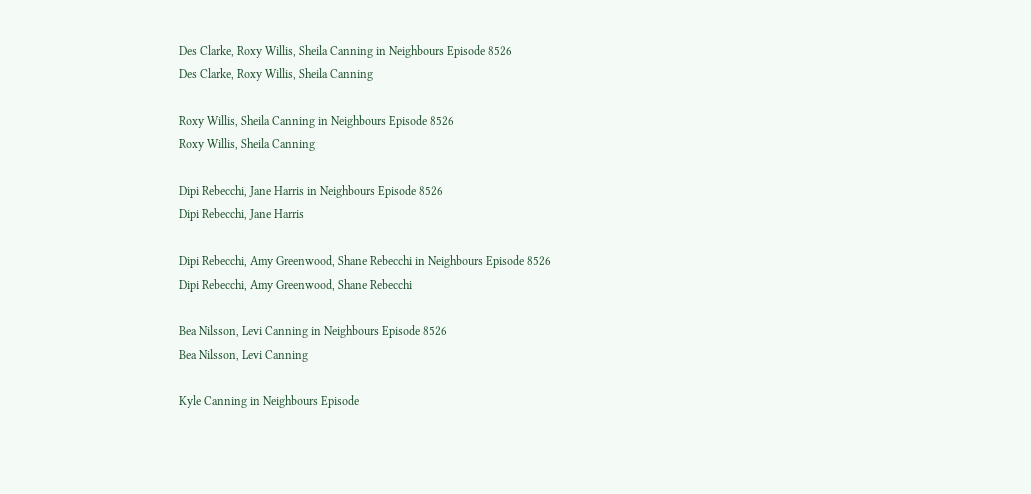Des Clarke, Roxy Willis, Sheila Canning in Neighbours Episode 8526
Des Clarke, Roxy Willis, Sheila Canning

Roxy Willis, Sheila Canning in Neighbours Episode 8526
Roxy Willis, Sheila Canning

Dipi Rebecchi, Jane Harris in Neighbours Episode 8526
Dipi Rebecchi, Jane Harris

Dipi Rebecchi, Amy Greenwood, Shane Rebecchi in Neighbours Episode 8526
Dipi Rebecchi, Amy Greenwood, Shane Rebecchi

Bea Nilsson, Levi Canning in Neighbours Episode 8526
Bea Nilsson, Levi Canning

Kyle Canning in Neighbours Episode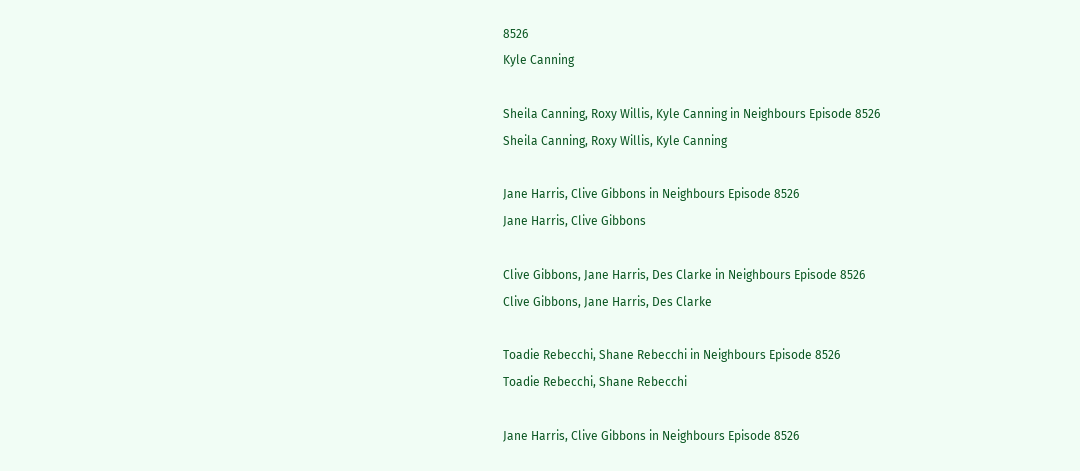8526
Kyle Canning

Sheila Canning, Roxy Willis, Kyle Canning in Neighbours Episode 8526
Sheila Canning, Roxy Willis, Kyle Canning

Jane Harris, Clive Gibbons in Neighbours Episode 8526
Jane Harris, Clive Gibbons

Clive Gibbons, Jane Harris, Des Clarke in Neighbours Episode 8526
Clive Gibbons, Jane Harris, Des Clarke

Toadie Rebecchi, Shane Rebecchi in Neighbours Episode 8526
Toadie Rebecchi, Shane Rebecchi

Jane Harris, Clive Gibbons in Neighbours Episode 8526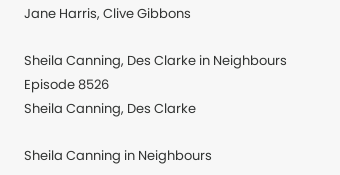Jane Harris, Clive Gibbons

Sheila Canning, Des Clarke in Neighbours Episode 8526
Sheila Canning, Des Clarke

Sheila Canning in Neighbours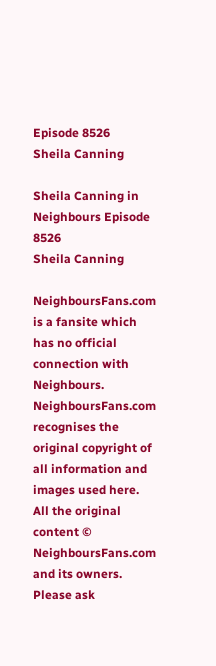Episode 8526
Sheila Canning

Sheila Canning in Neighbours Episode 8526
Sheila Canning

NeighboursFans.com is a fansite which has no official connection with Neighbours.
NeighboursFans.com recognises the original copyright of all information and images used here.
All the original content © NeighboursFans.com and its owners.
Please ask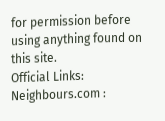for permission before using anything found on this site.
Official Links: Neighbours.com :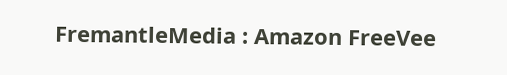FremantleMedia : Amazon FreeVee